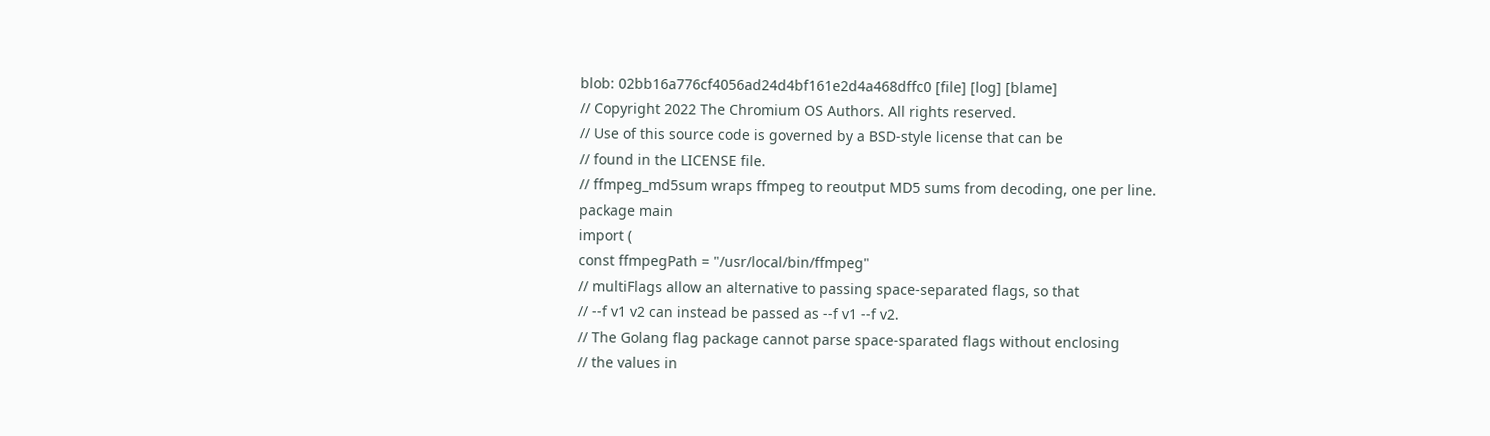blob: 02bb16a776cf4056ad24d4bf161e2d4a468dffc0 [file] [log] [blame]
// Copyright 2022 The Chromium OS Authors. All rights reserved.
// Use of this source code is governed by a BSD-style license that can be
// found in the LICENSE file.
// ffmpeg_md5sum wraps ffmpeg to reoutput MD5 sums from decoding, one per line.
package main
import (
const ffmpegPath = "/usr/local/bin/ffmpeg"
// multiFlags allow an alternative to passing space-separated flags, so that
// --f v1 v2 can instead be passed as --f v1 --f v2.
// The Golang flag package cannot parse space-sparated flags without enclosing
// the values in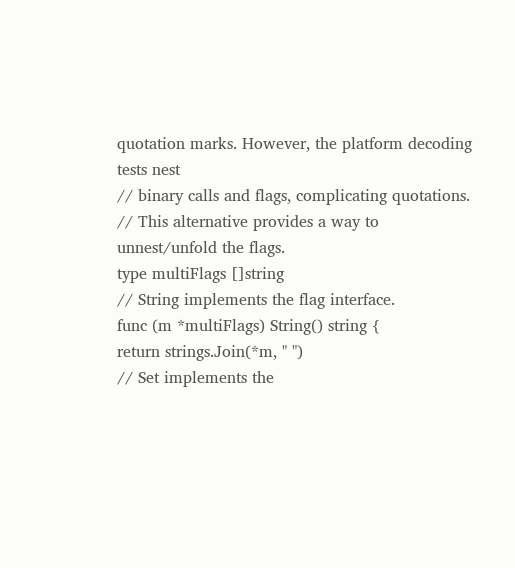quotation marks. However, the platform decoding tests nest
// binary calls and flags, complicating quotations.
// This alternative provides a way to unnest/unfold the flags.
type multiFlags []string
// String implements the flag interface.
func (m *multiFlags) String() string {
return strings.Join(*m, " ")
// Set implements the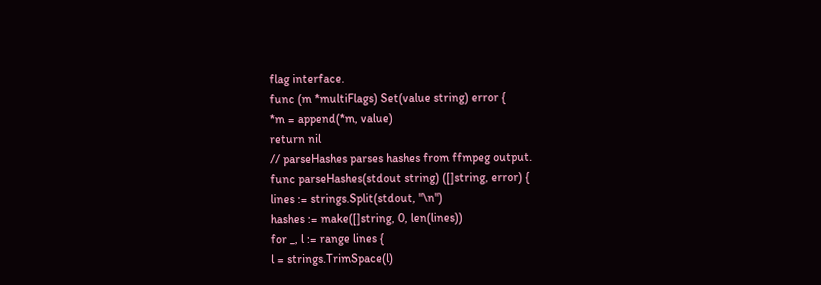flag interface.
func (m *multiFlags) Set(value string) error {
*m = append(*m, value)
return nil
// parseHashes parses hashes from ffmpeg output.
func parseHashes(stdout string) ([]string, error) {
lines := strings.Split(stdout, "\n")
hashes := make([]string, 0, len(lines))
for _, l := range lines {
l = strings.TrimSpace(l)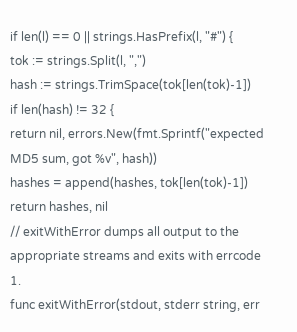if len(l) == 0 || strings.HasPrefix(l, "#") {
tok := strings.Split(l, ",")
hash := strings.TrimSpace(tok[len(tok)-1])
if len(hash) != 32 {
return nil, errors.New(fmt.Sprintf("expected MD5 sum, got %v", hash))
hashes = append(hashes, tok[len(tok)-1])
return hashes, nil
// exitWithError dumps all output to the appropriate streams and exits with errcode 1.
func exitWithError(stdout, stderr string, err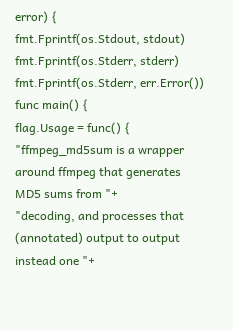error) {
fmt.Fprintf(os.Stdout, stdout)
fmt.Fprintf(os.Stderr, stderr)
fmt.Fprintf(os.Stderr, err.Error())
func main() {
flag.Usage = func() {
"ffmpeg_md5sum is a wrapper around ffmpeg that generates MD5 sums from "+
"decoding, and processes that (annotated) output to output instead one "+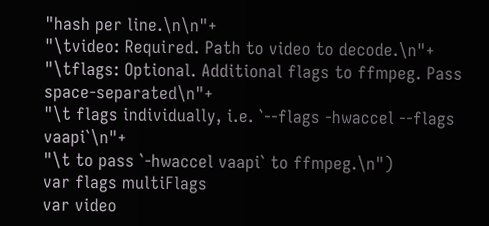"hash per line.\n\n"+
"\tvideo: Required. Path to video to decode.\n"+
"\tflags: Optional. Additional flags to ffmpeg. Pass space-separated\n"+
"\t flags individually, i.e. `--flags -hwaccel --flags vaapi`\n"+
"\t to pass `-hwaccel vaapi` to ffmpeg.\n")
var flags multiFlags
var video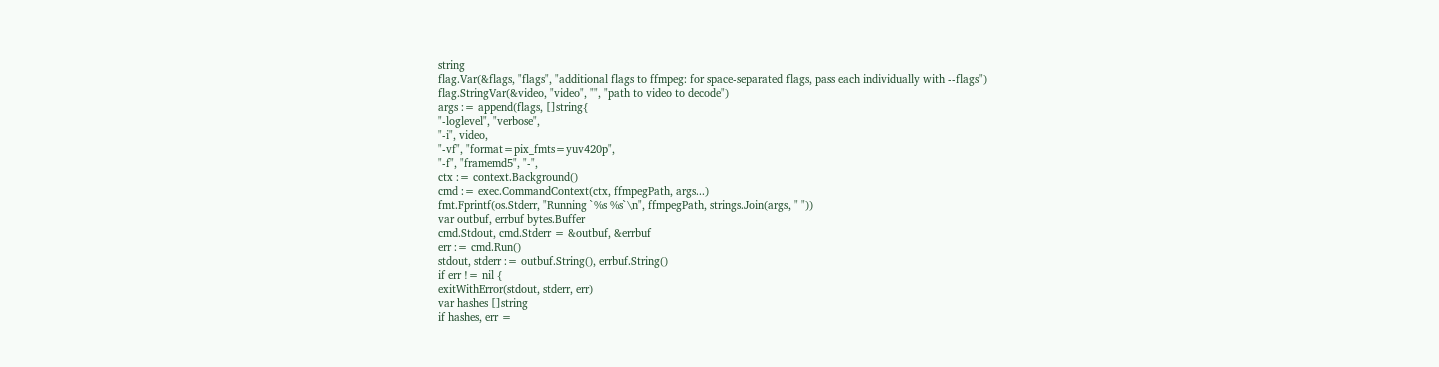string
flag.Var(&flags, "flags", "additional flags to ffmpeg: for space-separated flags, pass each individually with --flags")
flag.StringVar(&video, "video", "", "path to video to decode")
args := append(flags, []string{
"-loglevel", "verbose",
"-i", video,
"-vf", "format=pix_fmts=yuv420p",
"-f", "framemd5", "-",
ctx := context.Background()
cmd := exec.CommandContext(ctx, ffmpegPath, args...)
fmt.Fprintf(os.Stderr, "Running `%s %s`\n", ffmpegPath, strings.Join(args, " "))
var outbuf, errbuf bytes.Buffer
cmd.Stdout, cmd.Stderr = &outbuf, &errbuf
err := cmd.Run()
stdout, stderr := outbuf.String(), errbuf.String()
if err != nil {
exitWithError(stdout, stderr, err)
var hashes []string
if hashes, err =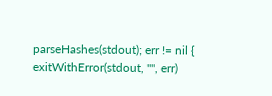parseHashes(stdout); err != nil {
exitWithError(stdout, "", err)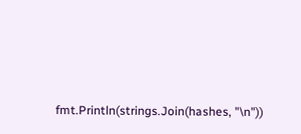fmt.Println(strings.Join(hashes, "\n"))